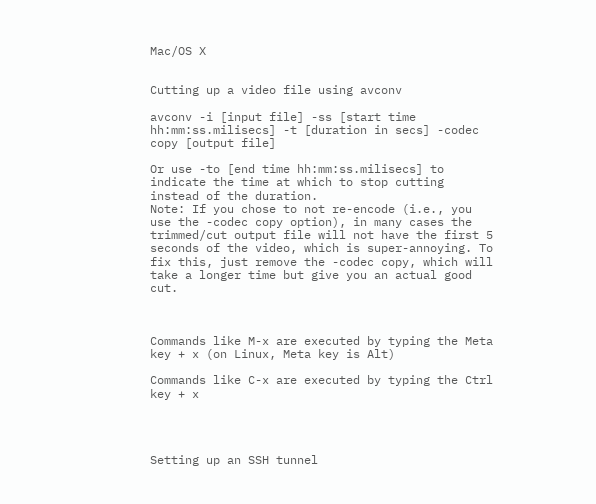Mac/OS X


Cutting up a video file using avconv

avconv -i [input file] -ss [start time hh:mm:ss.milisecs] -t [duration in secs] -codec copy [output file]

Or use -to [end time hh:mm:ss.milisecs] to indicate the time at which to stop cutting instead of the duration.
Note: If you chose to not re-encode (i.e., you use the -codec copy option), in many cases the trimmed/cut output file will not have the first 5 seconds of the video, which is super-annoying. To fix this, just remove the -codec copy, which will take a longer time but give you an actual good cut.



Commands like M-x are executed by typing the Meta key + x (on Linux, Meta key is Alt)

Commands like C-x are executed by typing the Ctrl key + x




Setting up an SSH tunnel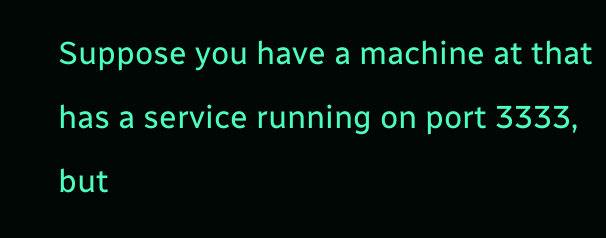Suppose you have a machine at that has a service running on port 3333, but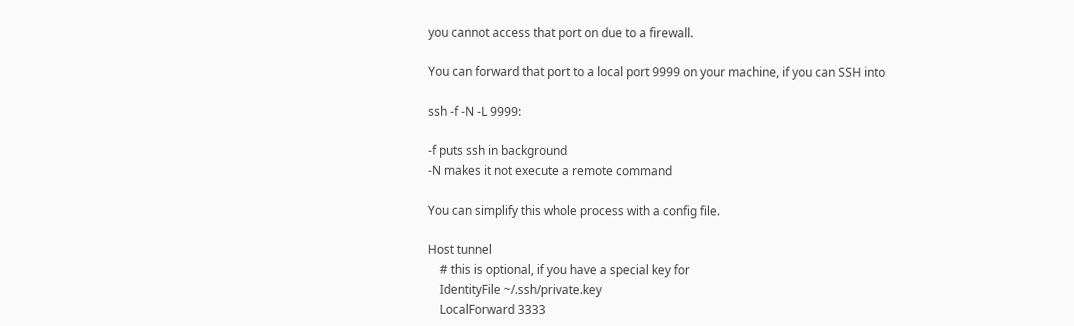you cannot access that port on due to a firewall.

You can forward that port to a local port 9999 on your machine, if you can SSH into

ssh -f -N -L 9999:

-f puts ssh in background
-N makes it not execute a remote command

You can simplify this whole process with a config file.

Host tunnel
    # this is optional, if you have a special key for
    IdentityFile ~/.ssh/private.key
    LocalForward 3333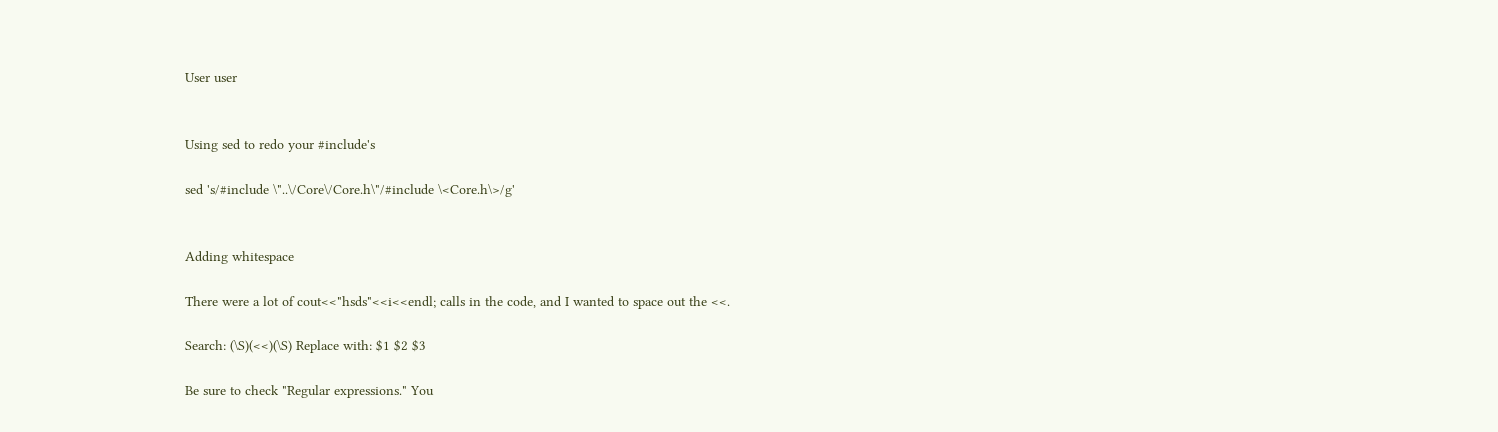User user


Using sed to redo your #include's

sed 's/#include \"..\/Core\/Core.h\"/#include \<Core.h\>/g'


Adding whitespace

There were a lot of cout<<"hsds"<<i<<endl; calls in the code, and I wanted to space out the <<.

Search: (\S)(<<)(\S) Replace with: $1 $2 $3

Be sure to check "Regular expressions." You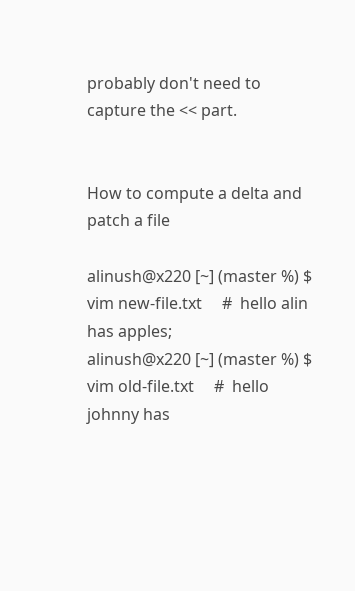probably don't need to capture the << part.


How to compute a delta and patch a file

alinush@x220 [~] (master %) $ vim new-file.txt     #  hello alin has apples;
alinush@x220 [~] (master %) $ vim old-file.txt     #  hello johnny has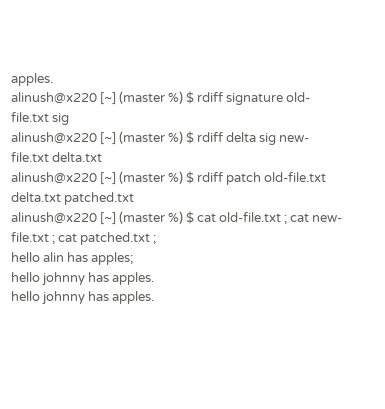apples.
alinush@x220 [~] (master %) $ rdiff signature old-file.txt sig
alinush@x220 [~] (master %) $ rdiff delta sig new-file.txt delta.txt
alinush@x220 [~] (master %) $ rdiff patch old-file.txt delta.txt patched.txt
alinush@x220 [~] (master %) $ cat old-file.txt ; cat new-file.txt ; cat patched.txt ;
hello alin has apples;
hello johnny has apples.
hello johnny has apples.